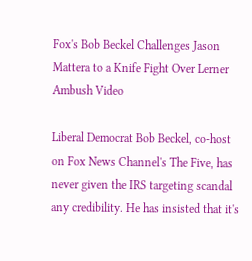Fox's Bob Beckel Challenges Jason Mattera to a Knife Fight Over Lerner Ambush Video

Liberal Democrat Bob Beckel, co-host on Fox News Channel's The Five, has never given the IRS targeting scandal any credibility. He has insisted that it's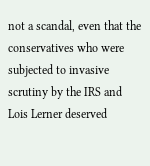not a scandal, even that the conservatives who were subjected to invasive scrutiny by the IRS and Lois Lerner deserved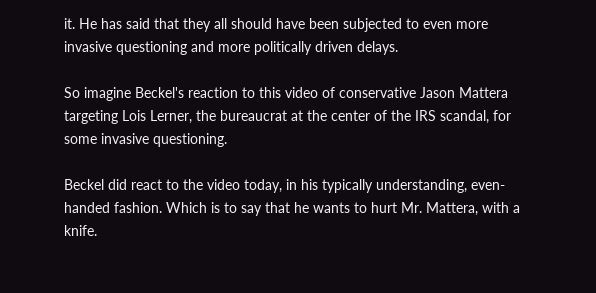it. He has said that they all should have been subjected to even more invasive questioning and more politically driven delays.

So imagine Beckel's reaction to this video of conservative Jason Mattera targeting Lois Lerner, the bureaucrat at the center of the IRS scandal, for some invasive questioning.

Beckel did react to the video today, in his typically understanding, even-handed fashion. Which is to say that he wants to hurt Mr. Mattera, with a knife.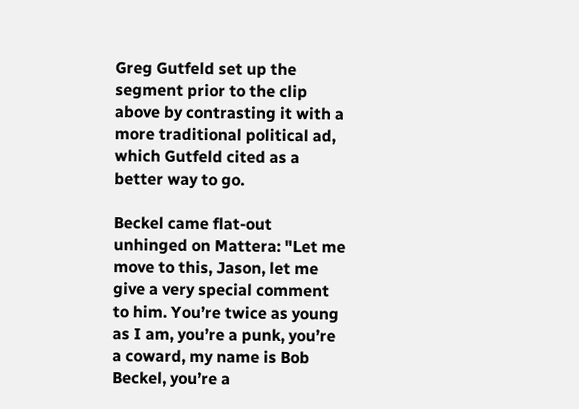Greg Gutfeld set up the segment prior to the clip above by contrasting it with a more traditional political ad, which Gutfeld cited as a better way to go.

Beckel came flat-out unhinged on Mattera: "Let me move to this, Jason, let me give a very special comment to him. You’re twice as young as I am, you’re a punk, you’re a coward, my name is Bob Beckel, you’re a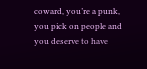coward, you’re a punk, you pick on people and you deserve to have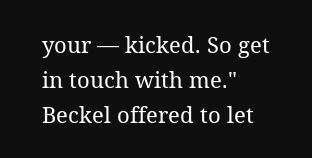your — kicked. So get in touch with me." Beckel offered to let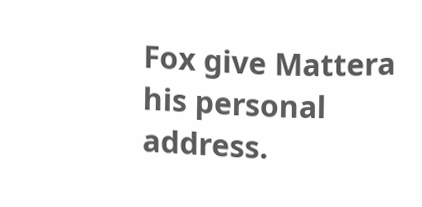Fox give Mattera his personal address.